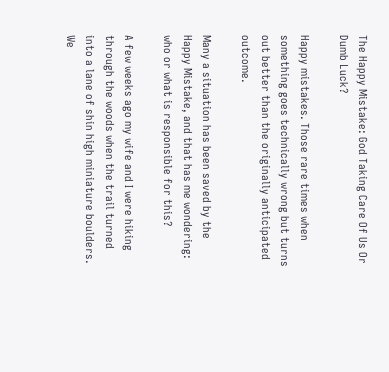The Happy Mistake: God Taking Care Of Us Or Dumb Luck?

Happy mistakes. Those rare times when something goes technically wrong but turns out better than the originally anticipated outcome.

Many a situation has been saved by the Happy Mistake, and that has me wondering: who or what is responsible for this?

A few weeks ago my wife and I were hiking through the woods when the trail turned into a lane of shin high miniature boulders. We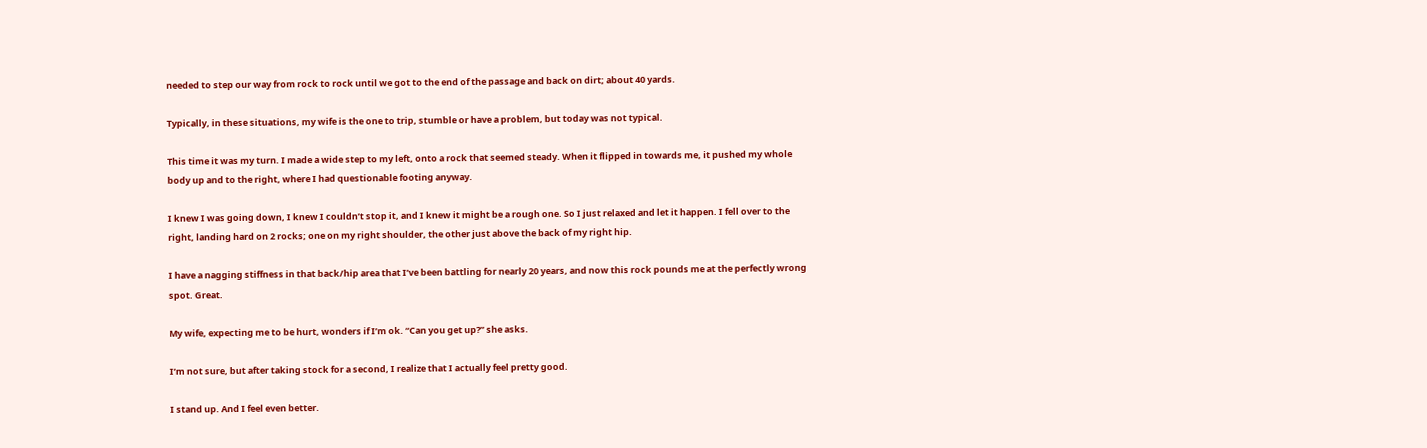needed to step our way from rock to rock until we got to the end of the passage and back on dirt; about 40 yards.

Typically, in these situations, my wife is the one to trip, stumble or have a problem, but today was not typical.

This time it was my turn. I made a wide step to my left, onto a rock that seemed steady. When it flipped in towards me, it pushed my whole body up and to the right, where I had questionable footing anyway.

I knew I was going down, I knew I couldn’t stop it, and I knew it might be a rough one. So I just relaxed and let it happen. I fell over to the right, landing hard on 2 rocks; one on my right shoulder, the other just above the back of my right hip.

I have a nagging stiffness in that back/hip area that I’ve been battling for nearly 20 years, and now this rock pounds me at the perfectly wrong spot. Great.

My wife, expecting me to be hurt, wonders if I’m ok. “Can you get up?” she asks.

I’m not sure, but after taking stock for a second, I realize that I actually feel pretty good.

I stand up. And I feel even better.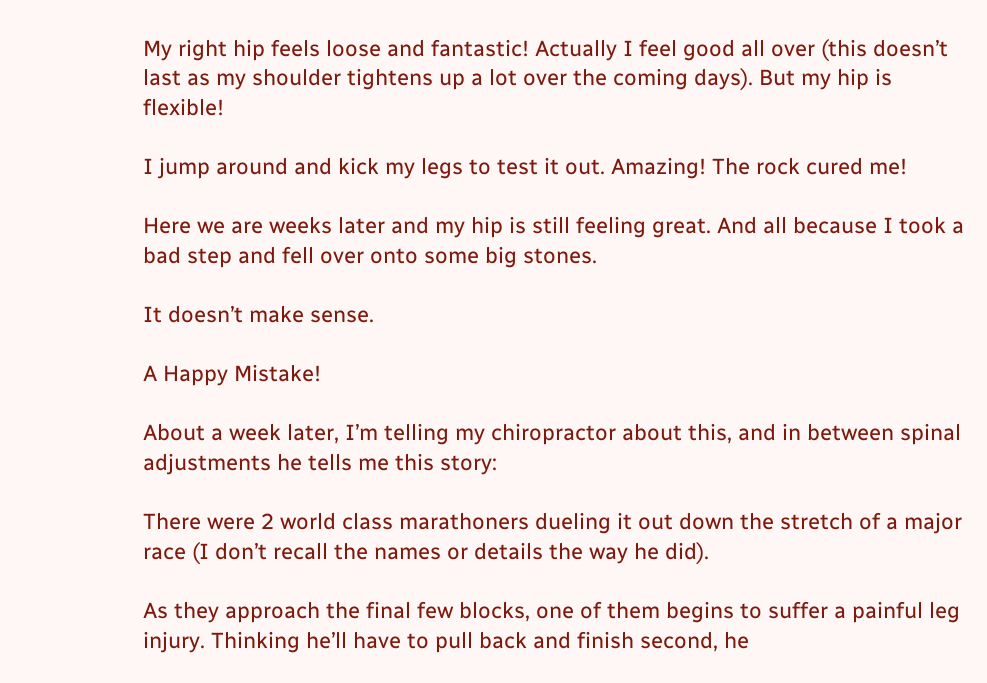My right hip feels loose and fantastic! Actually I feel good all over (this doesn’t last as my shoulder tightens up a lot over the coming days). But my hip is flexible!

I jump around and kick my legs to test it out. Amazing! The rock cured me!

Here we are weeks later and my hip is still feeling great. And all because I took a bad step and fell over onto some big stones.

It doesn’t make sense.

A Happy Mistake!

About a week later, I’m telling my chiropractor about this, and in between spinal adjustments he tells me this story:

There were 2 world class marathoners dueling it out down the stretch of a major race (I don’t recall the names or details the way he did).

As they approach the final few blocks, one of them begins to suffer a painful leg injury. Thinking he’ll have to pull back and finish second, he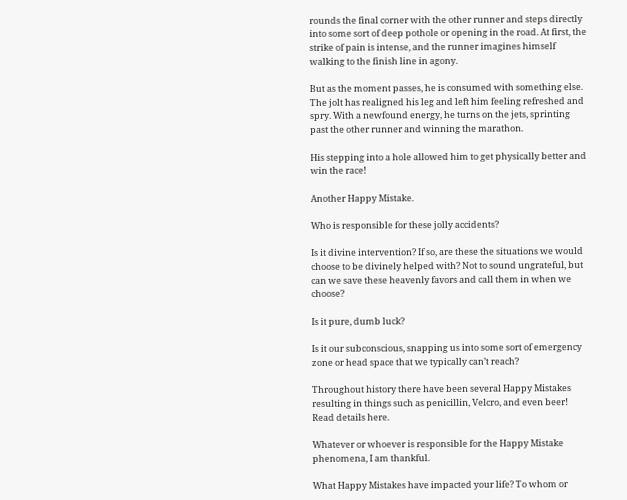rounds the final corner with the other runner and steps directly into some sort of deep pothole or opening in the road. At first, the strike of pain is intense, and the runner imagines himself walking to the finish line in agony.

But as the moment passes, he is consumed with something else. The jolt has realigned his leg and left him feeling refreshed and spry. With a newfound energy, he turns on the jets, sprinting past the other runner and winning the marathon.

His stepping into a hole allowed him to get physically better and win the race!

Another Happy Mistake.

Who is responsible for these jolly accidents?

Is it divine intervention? If so, are these the situations we would choose to be divinely helped with? Not to sound ungrateful, but can we save these heavenly favors and call them in when we choose?

Is it pure, dumb luck?

Is it our subconscious, snapping us into some sort of emergency zone or head space that we typically can’t reach?

Throughout history there have been several Happy Mistakes resulting in things such as penicillin, Velcro, and even beer! Read details here.

Whatever or whoever is responsible for the Happy Mistake phenomena, I am thankful.

What Happy Mistakes have impacted your life? To whom or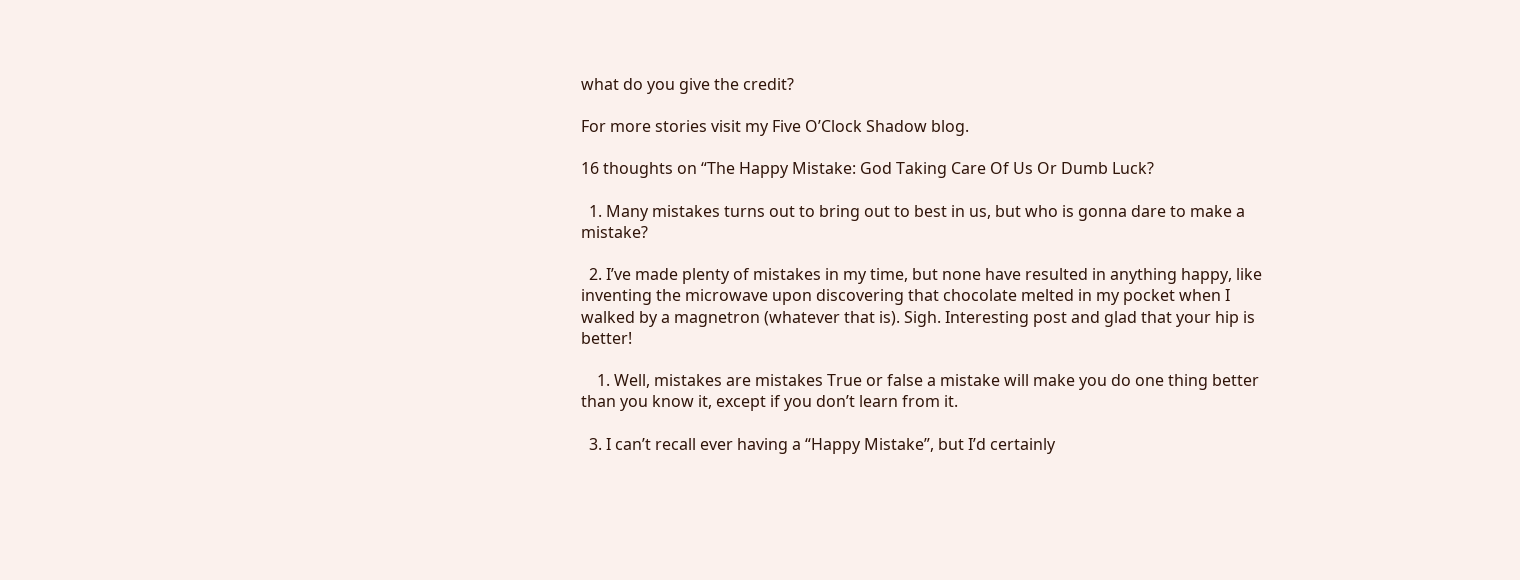what do you give the credit?

For more stories visit my Five O’Clock Shadow blog.

16 thoughts on “The Happy Mistake: God Taking Care Of Us Or Dumb Luck?

  1. Many mistakes turns out to bring out to best in us, but who is gonna dare to make a mistake?

  2. I’ve made plenty of mistakes in my time, but none have resulted in anything happy, like inventing the microwave upon discovering that chocolate melted in my pocket when I walked by a magnetron (whatever that is). Sigh. Interesting post and glad that your hip is better!

    1. Well, mistakes are mistakes True or false a mistake will make you do one thing better than you know it, except if you don’t learn from it.

  3. I can’t recall ever having a “Happy Mistake”, but I’d certainly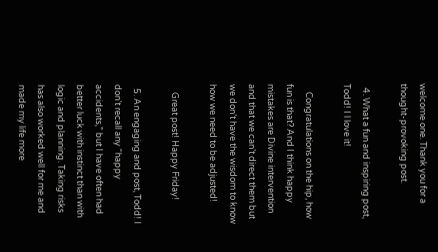welcome one. Thank you for a thought-provoking post.

  4. What a fun and inspiring post, Todd! I l love it!

    Congratulations on the hip, how fun is that? And I think happy mistakes are Divine intervention and that we can’t direct them but we don’t have the wisdom to know how we need to be adjusted!

    Great post! Happy Friday!

  5. An engaging and post, Todd! I don’t recall any “happy accidents,” but I have often had better luck with instinct than with logic and planning. Taking risks has also worked well for me and made my life more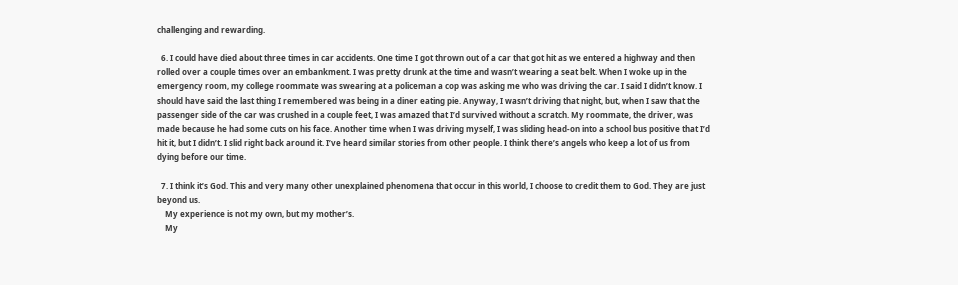challenging and rewarding.

  6. I could have died about three times in car accidents. One time I got thrown out of a car that got hit as we entered a highway and then rolled over a couple times over an embankment. I was pretty drunk at the time and wasn’t wearing a seat belt. When I woke up in the emergency room, my college roommate was swearing at a policeman a cop was asking me who was driving the car. I said I didn’t know. I should have said the last thing I remembered was being in a diner eating pie. Anyway, I wasn’t driving that night, but, when I saw that the passenger side of the car was crushed in a couple feet, I was amazed that I’d survived without a scratch. My roommate, the driver, was made because he had some cuts on his face. Another time when I was driving myself, I was sliding head-on into a school bus positive that I’d hit it, but I didn’t. I slid right back around it. I’ve heard similar stories from other people. I think there’s angels who keep a lot of us from dying before our time.

  7. I think it’s God. This and very many other unexplained phenomena that occur in this world, I choose to credit them to God. They are just beyond us.
    My experience is not my own, but my mother’s.
    My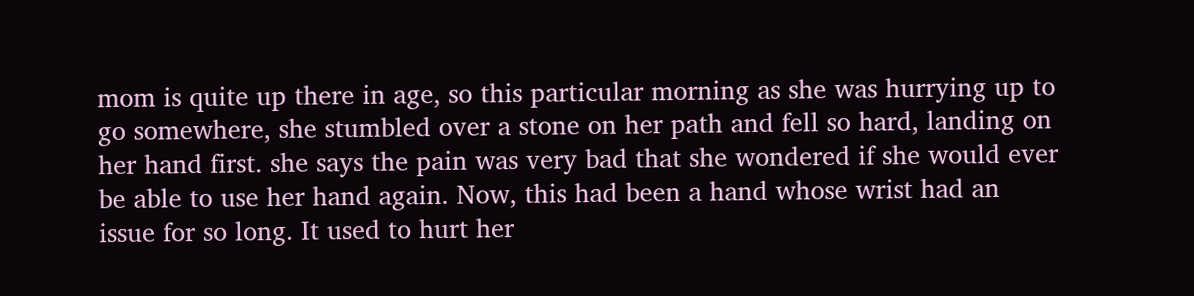mom is quite up there in age, so this particular morning as she was hurrying up to go somewhere, she stumbled over a stone on her path and fell so hard, landing on her hand first. she says the pain was very bad that she wondered if she would ever be able to use her hand again. Now, this had been a hand whose wrist had an issue for so long. It used to hurt her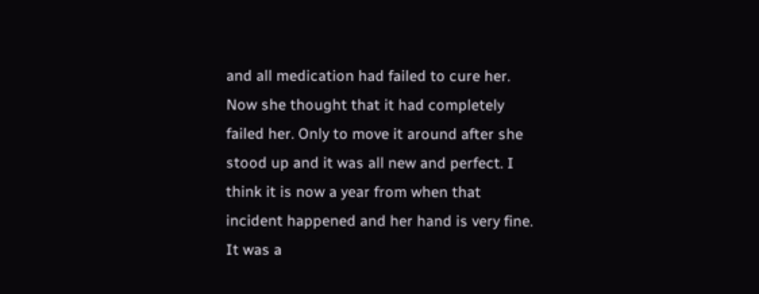and all medication had failed to cure her. Now she thought that it had completely failed her. Only to move it around after she stood up and it was all new and perfect. I think it is now a year from when that incident happened and her hand is very fine. It was a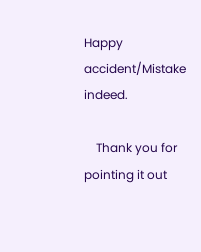Happy accident/Mistake indeed.

    Thank you for pointing it out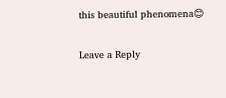this beautiful phenomena😊

Leave a Reply